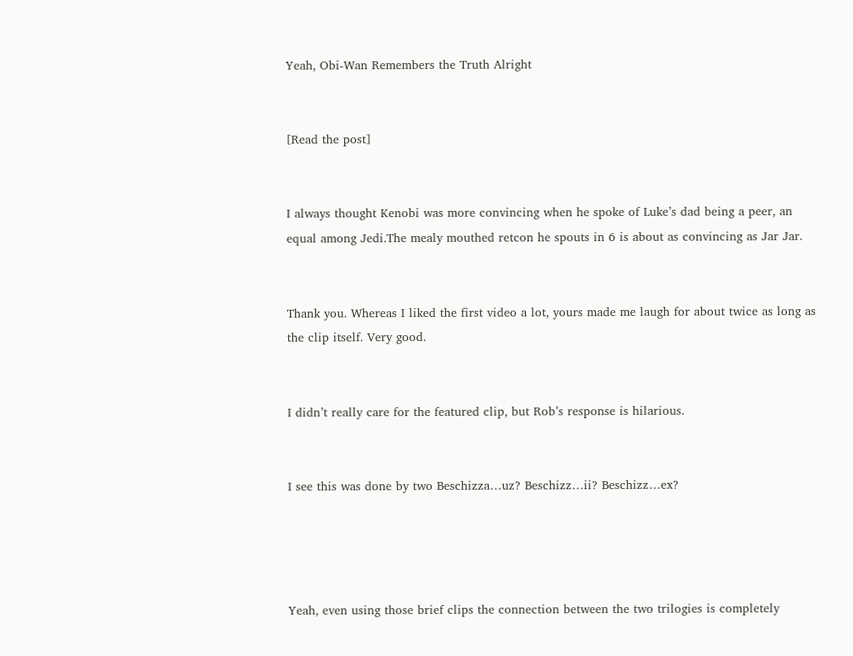Yeah, Obi-Wan Remembers the Truth Alright


[Read the post]


I always thought Kenobi was more convincing when he spoke of Luke’s dad being a peer, an equal among Jedi.The mealy mouthed retcon he spouts in 6 is about as convincing as Jar Jar.


Thank you. Whereas I liked the first video a lot, yours made me laugh for about twice as long as the clip itself. Very good.


I didn’t really care for the featured clip, but Rob’s response is hilarious.


I see this was done by two Beschizza…uz? Beschizz…ii? Beschizz…ex?




Yeah, even using those brief clips the connection between the two trilogies is completely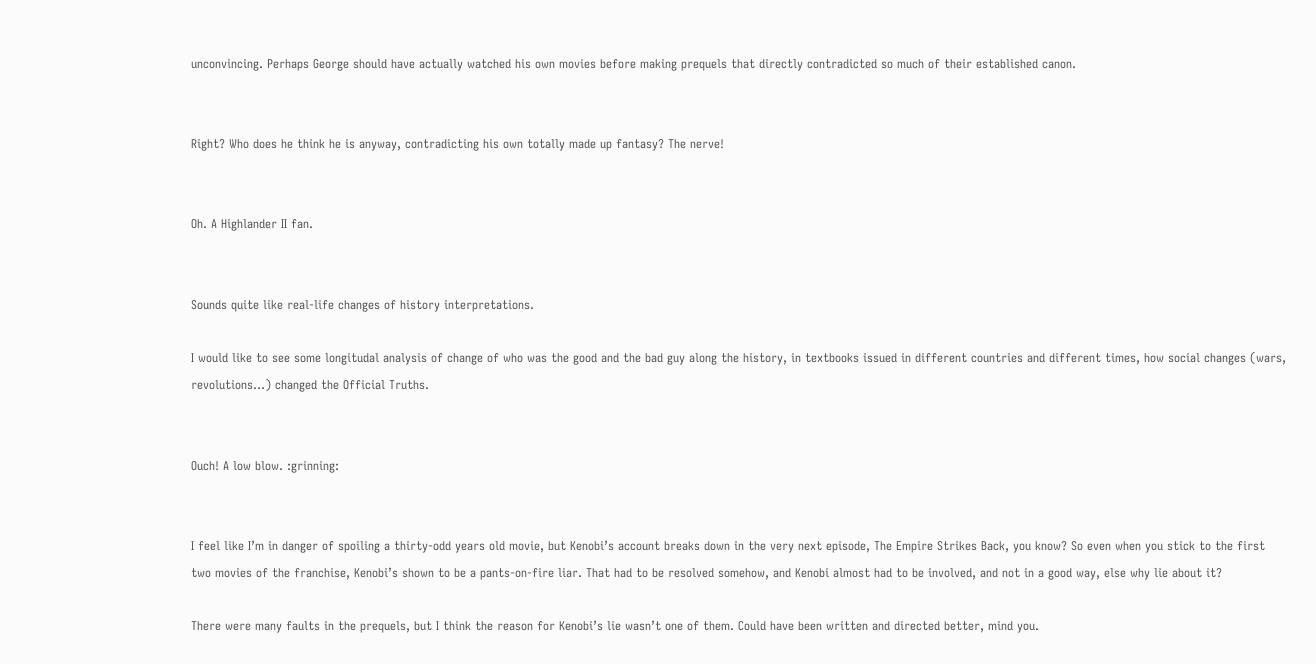unconvincing. Perhaps George should have actually watched his own movies before making prequels that directly contradicted so much of their established canon.


Right? Who does he think he is anyway, contradicting his own totally made up fantasy? The nerve!


Oh. A Highlander II fan.


Sounds quite like real-life changes of history interpretations.

I would like to see some longitudal analysis of change of who was the good and the bad guy along the history, in textbooks issued in different countries and different times, how social changes (wars, revolutions…) changed the Official Truths.


Ouch! A low blow. :grinning:


I feel like I’m in danger of spoiling a thirty-odd years old movie, but Kenobi’s account breaks down in the very next episode, The Empire Strikes Back, you know? So even when you stick to the first two movies of the franchise, Kenobi’s shown to be a pants-on-fire liar. That had to be resolved somehow, and Kenobi almost had to be involved, and not in a good way, else why lie about it?

There were many faults in the prequels, but I think the reason for Kenobi’s lie wasn’t one of them. Could have been written and directed better, mind you.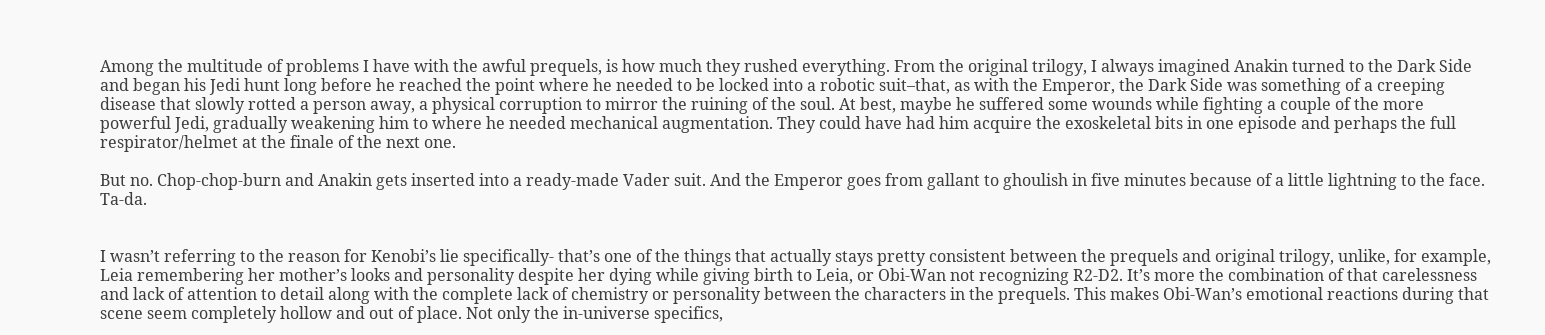Among the multitude of problems I have with the awful prequels, is how much they rushed everything. From the original trilogy, I always imagined Anakin turned to the Dark Side and began his Jedi hunt long before he reached the point where he needed to be locked into a robotic suit–that, as with the Emperor, the Dark Side was something of a creeping disease that slowly rotted a person away, a physical corruption to mirror the ruining of the soul. At best, maybe he suffered some wounds while fighting a couple of the more powerful Jedi, gradually weakening him to where he needed mechanical augmentation. They could have had him acquire the exoskeletal bits in one episode and perhaps the full respirator/helmet at the finale of the next one.

But no. Chop-chop-burn and Anakin gets inserted into a ready-made Vader suit. And the Emperor goes from gallant to ghoulish in five minutes because of a little lightning to the face. Ta-da.


I wasn’t referring to the reason for Kenobi’s lie specifically- that’s one of the things that actually stays pretty consistent between the prequels and original trilogy, unlike, for example, Leia remembering her mother’s looks and personality despite her dying while giving birth to Leia, or Obi-Wan not recognizing R2-D2. It’s more the combination of that carelessness and lack of attention to detail along with the complete lack of chemistry or personality between the characters in the prequels. This makes Obi-Wan’s emotional reactions during that scene seem completely hollow and out of place. Not only the in-universe specifics,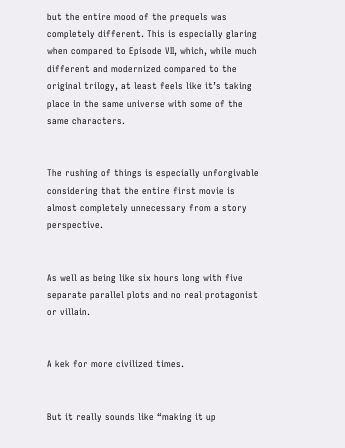but the entire mood of the prequels was completely different. This is especially glaring when compared to Episode VII, which, while much different and modernized compared to the original trilogy, at least feels like it’s taking place in the same universe with some of the same characters.


The rushing of things is especially unforgivable considering that the entire first movie is almost completely unnecessary from a story perspective.


As well as being like six hours long with five separate parallel plots and no real protagonist or villain.


A kek for more civilized times.


But it really sounds like “making it up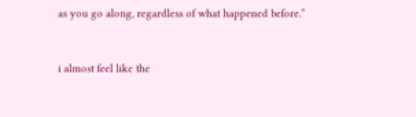as you go along, regardless of what happened before.”


i almost feel like the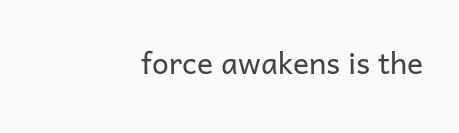force awakens is the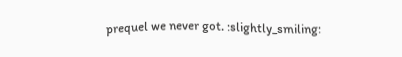prequel we never got. :slightly_smiling: